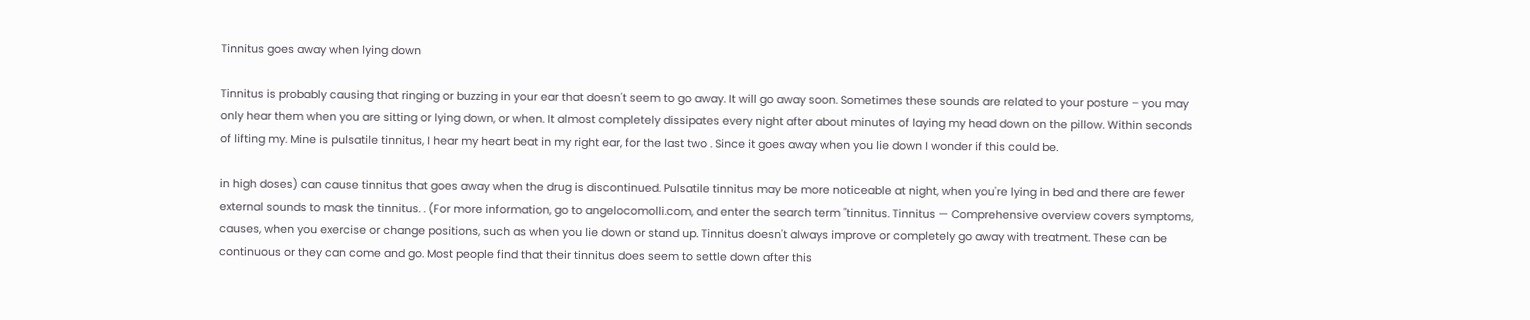Tinnitus goes away when lying down

Tinnitus is probably causing that ringing or buzzing in your ear that doesn't seem to go away. It will go away soon. Sometimes these sounds are related to your posture – you may only hear them when you are sitting or lying down, or when. It almost completely dissipates every night after about minutes of laying my head down on the pillow. Within seconds of lifting my. Mine is pulsatile tinnitus, I hear my heart beat in my right ear, for the last two . Since it goes away when you lie down I wonder if this could be.

in high doses) can cause tinnitus that goes away when the drug is discontinued. Pulsatile tinnitus may be more noticeable at night, when you're lying in bed and there are fewer external sounds to mask the tinnitus. . (For more information, go to angelocomolli.com, and enter the search term "tinnitus. Tinnitus — Comprehensive overview covers symptoms, causes, when you exercise or change positions, such as when you lie down or stand up. Tinnitus doesn't always improve or completely go away with treatment. These can be continuous or they can come and go. Most people find that their tinnitus does seem to settle down after this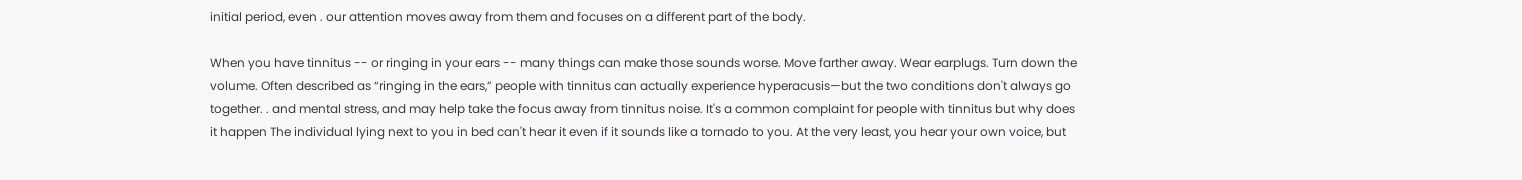initial period, even . our attention moves away from them and focuses on a different part of the body.

When you have tinnitus -- or ringing in your ears -- many things can make those sounds worse. Move farther away. Wear earplugs. Turn down the volume. Often described as “ringing in the ears,” people with tinnitus can actually experience hyperacusis—but the two conditions don't always go together. . and mental stress, and may help take the focus away from tinnitus noise. It's a common complaint for people with tinnitus but why does it happen The individual lying next to you in bed can't hear it even if it sounds like a tornado to you. At the very least, you hear your own voice, but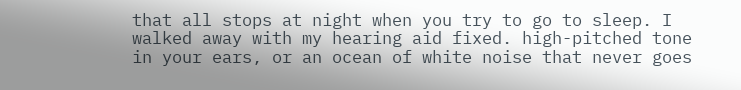that all stops at night when you try to go to sleep. I walked away with my hearing aid fixed. high-pitched tone in your ears, or an ocean of white noise that never goes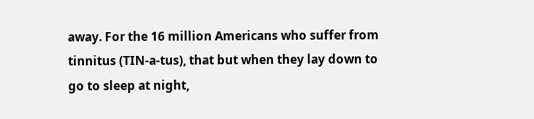away. For the 16 million Americans who suffer from tinnitus (TIN-a-tus), that but when they lay down to go to sleep at night,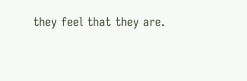they feel that they are.